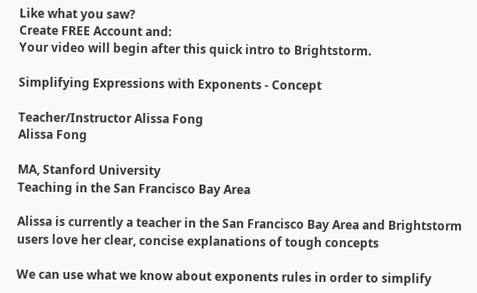Like what you saw?
Create FREE Account and:
Your video will begin after this quick intro to Brightstorm.

Simplifying Expressions with Exponents - Concept

Teacher/Instructor Alissa Fong
Alissa Fong

MA, Stanford University
Teaching in the San Francisco Bay Area

Alissa is currently a teacher in the San Francisco Bay Area and Brightstorm users love her clear, concise explanations of tough concepts

We can use what we know about exponents rules in order to simplify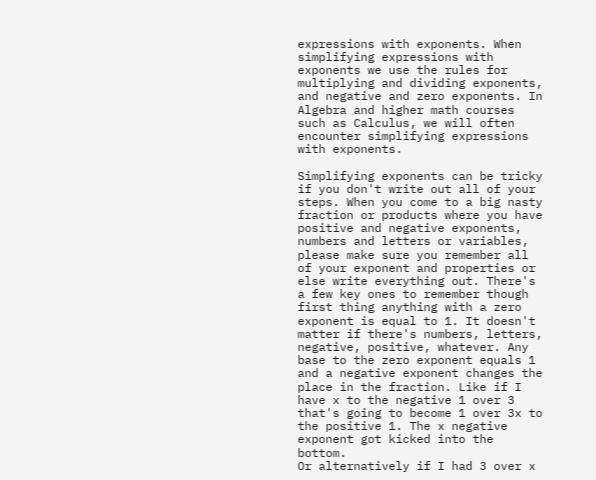expressions with exponents. When simplifying expressions with exponents we use the rules for multiplying and dividing exponents, and negative and zero exponents. In Algebra and higher math courses such as Calculus, we will often encounter simplifying expressions with exponents.

Simplifying exponents can be tricky if you don't write out all of your steps. When you come to a big nasty fraction or products where you have positive and negative exponents, numbers and letters or variables, please make sure you remember all of your exponent and properties or else write everything out. There's a few key ones to remember though first thing anything with a zero exponent is equal to 1. It doesn't matter if there's numbers, letters, negative, positive, whatever. Any base to the zero exponent equals 1 and a negative exponent changes the place in the fraction. Like if I have x to the negative 1 over 3 that's going to become 1 over 3x to the positive 1. The x negative exponent got kicked into the bottom.
Or alternatively if I had 3 over x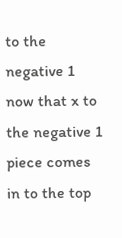to the negative 1 now that x to the negative 1 piece comes in to the top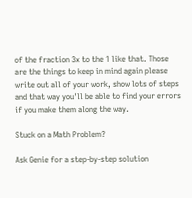of the fraction 3x to the 1 like that. Those are the things to keep in mind again please write out all of your work, show lots of steps and that way you'll be able to find your errors if you make them along the way.

Stuck on a Math Problem?

Ask Genie for a step-by-step solution